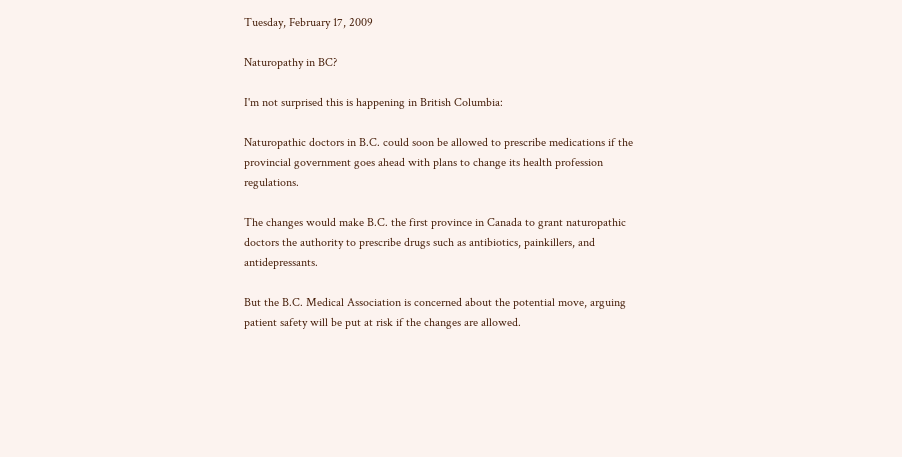Tuesday, February 17, 2009

Naturopathy in BC?

I'm not surprised this is happening in British Columbia:

Naturopathic doctors in B.C. could soon be allowed to prescribe medications if the provincial government goes ahead with plans to change its health profession regulations.

The changes would make B.C. the first province in Canada to grant naturopathic doctors the authority to prescribe drugs such as antibiotics, painkillers, and antidepressants.

But the B.C. Medical Association is concerned about the potential move, arguing patient safety will be put at risk if the changes are allowed.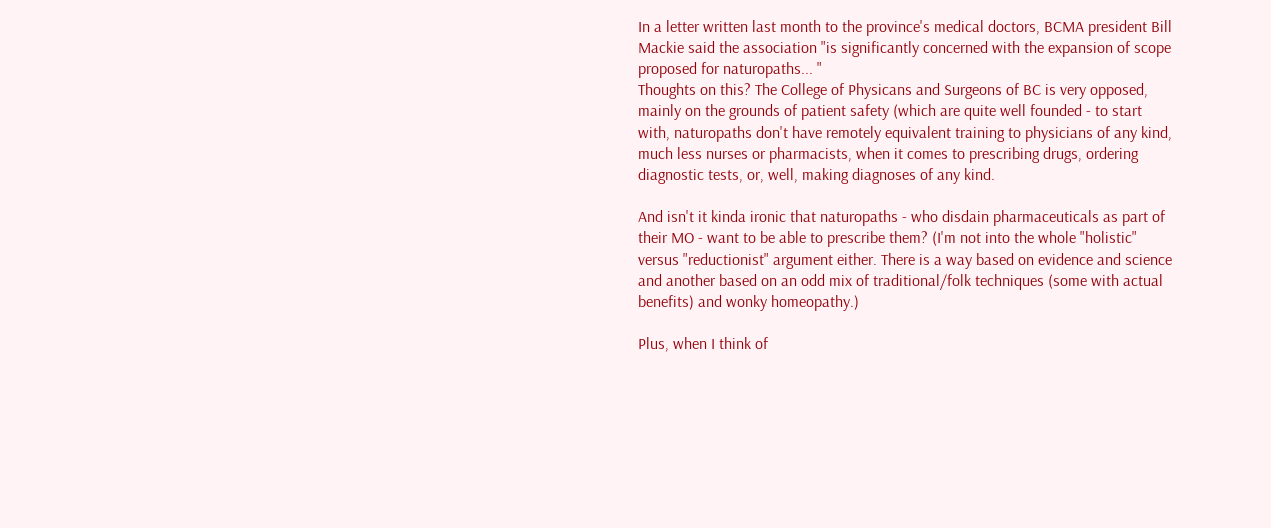In a letter written last month to the province's medical doctors, BCMA president Bill Mackie said the association "is significantly concerned with the expansion of scope proposed for naturopaths... "
Thoughts on this? The College of Physicans and Surgeons of BC is very opposed, mainly on the grounds of patient safety (which are quite well founded - to start with, naturopaths don't have remotely equivalent training to physicians of any kind, much less nurses or pharmacists, when it comes to prescribing drugs, ordering diagnostic tests, or, well, making diagnoses of any kind.

And isn't it kinda ironic that naturopaths - who disdain pharmaceuticals as part of their MO - want to be able to prescribe them? (I'm not into the whole "holistic" versus "reductionist" argument either. There is a way based on evidence and science and another based on an odd mix of traditional/folk techniques (some with actual benefits) and wonky homeopathy.)

Plus, when I think of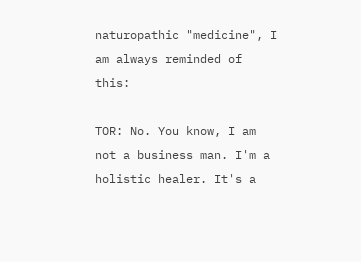naturopathic "medicine", I am always reminded of this:

TOR: No. You know, I am not a business man. I'm a holistic healer. It's a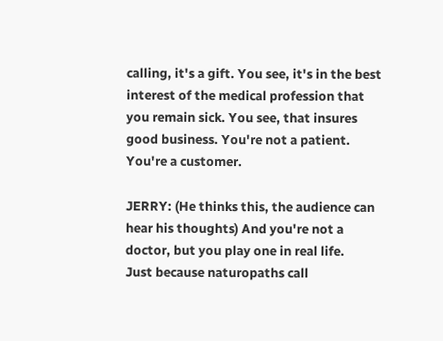calling, it's a gift. You see, it's in the best interest of the medical profession that you remain sick. You see, that insures good business. You're not a patient. You're a customer.

JERRY: (He thinks this, the audience can hear his thoughts) And you're not a doctor, but you play one in real life.
Just because naturopaths call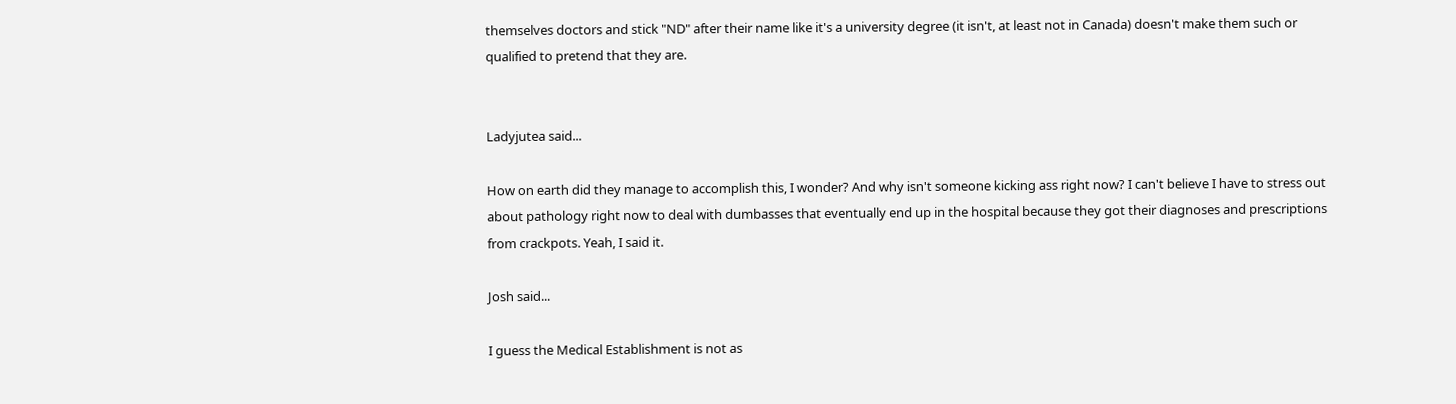themselves doctors and stick "ND" after their name like it's a university degree (it isn't, at least not in Canada) doesn't make them such or qualified to pretend that they are.


Ladyjutea said...

How on earth did they manage to accomplish this, I wonder? And why isn't someone kicking ass right now? I can't believe I have to stress out about pathology right now to deal with dumbasses that eventually end up in the hospital because they got their diagnoses and prescriptions from crackpots. Yeah, I said it.

Josh said...

I guess the Medical Establishment is not as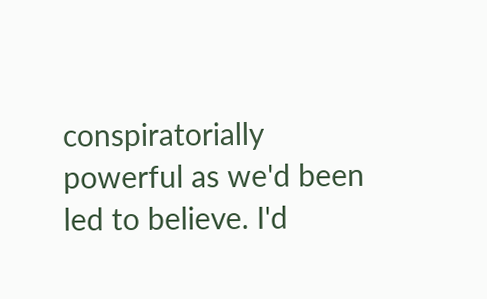conspiratorially powerful as we'd been led to believe. I'd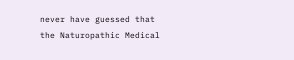never have guessed that the Naturopathic Medical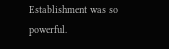Establishment was so powerful.